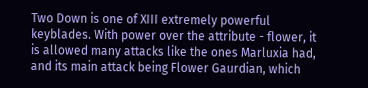Two Down is one of XIII extremely powerful keyblades. With power over the attribute - flower, it is allowed many attacks like the ones Marluxia had, and its main attack being Flower Gaurdian, which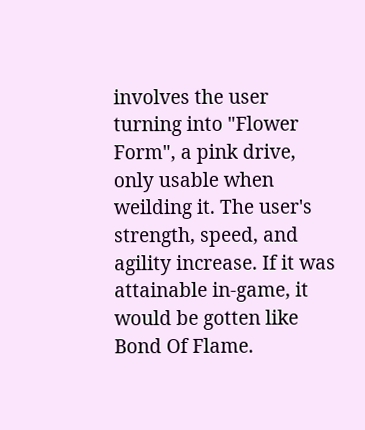involves the user turning into "Flower Form", a pink drive, only usable when weilding it. The user's strength, speed, and agility increase. If it was attainable in-game, it would be gotten like Bond Of Flame.